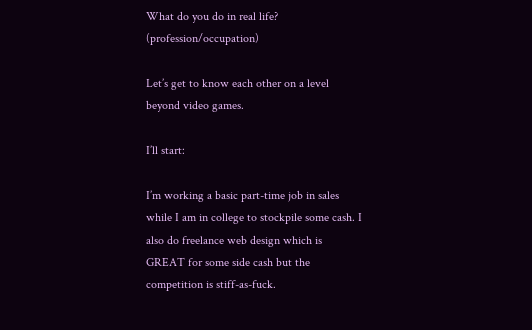What do you do in real life? (profession/occupation)

Let’s get to know each other on a level beyond video games.

I’ll start:

I’m working a basic part-time job in sales while I am in college to stockpile some cash. I also do freelance web design which is GREAT for some side cash but the competition is stiff-as-fuck.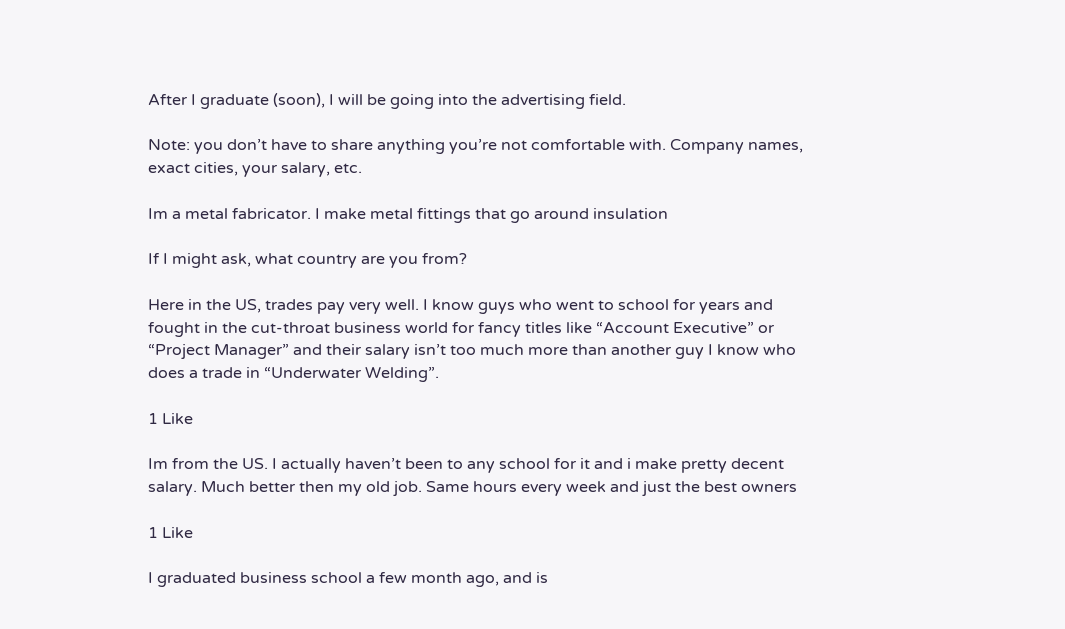After I graduate (soon), I will be going into the advertising field.

Note: you don’t have to share anything you’re not comfortable with. Company names, exact cities, your salary, etc.

Im a metal fabricator. I make metal fittings that go around insulation

If I might ask, what country are you from?

Here in the US, trades pay very well. I know guys who went to school for years and fought in the cut-throat business world for fancy titles like “Account Executive” or “Project Manager” and their salary isn’t too much more than another guy I know who does a trade in “Underwater Welding”.

1 Like

Im from the US. I actually haven’t been to any school for it and i make pretty decent salary. Much better then my old job. Same hours every week and just the best owners

1 Like

I graduated business school a few month ago, and is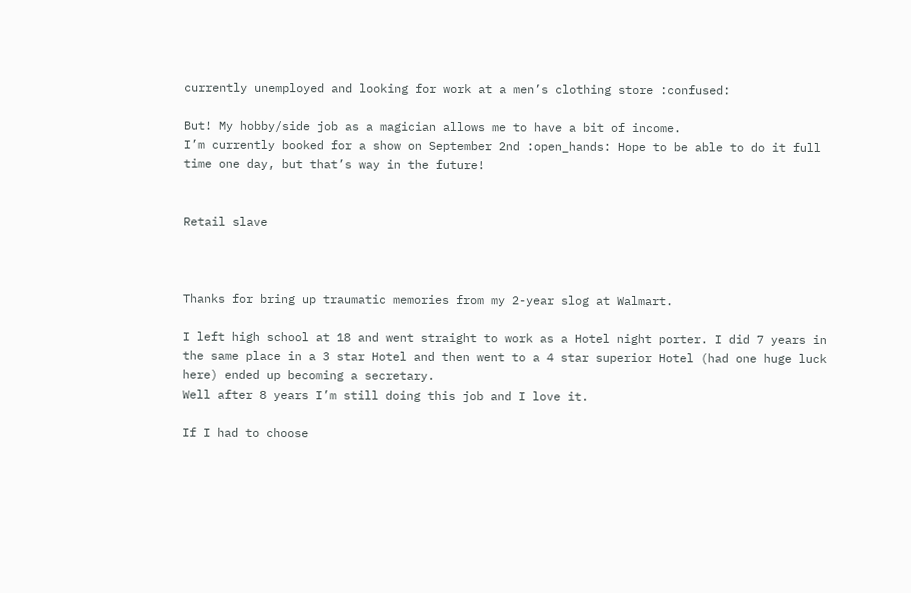currently unemployed and looking for work at a men’s clothing store :confused:

But! My hobby/side job as a magician allows me to have a bit of income.
I’m currently booked for a show on September 2nd :open_hands: Hope to be able to do it full time one day, but that’s way in the future!


Retail slave



Thanks for bring up traumatic memories from my 2-year slog at Walmart.

I left high school at 18 and went straight to work as a Hotel night porter. I did 7 years in the same place in a 3 star Hotel and then went to a 4 star superior Hotel (had one huge luck here) ended up becoming a secretary.
Well after 8 years I’m still doing this job and I love it.

If I had to choose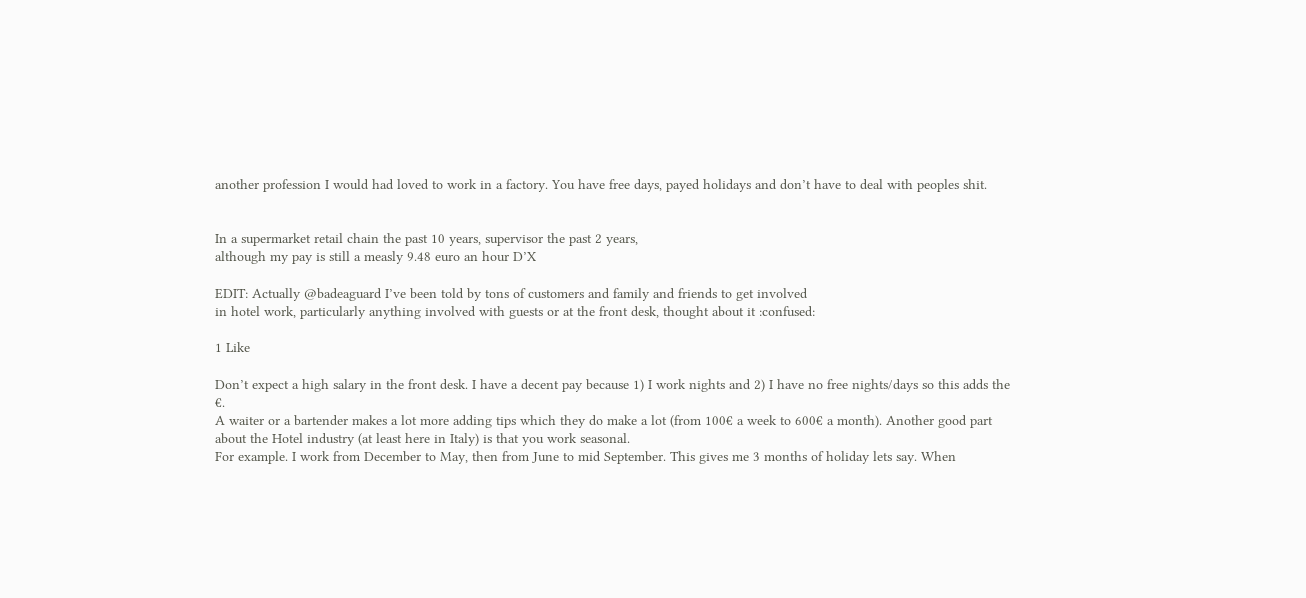another profession I would had loved to work in a factory. You have free days, payed holidays and don’t have to deal with peoples shit.


In a supermarket retail chain the past 10 years, supervisor the past 2 years,
although my pay is still a measly 9.48 euro an hour D’X

EDIT: Actually @badeaguard I’ve been told by tons of customers and family and friends to get involved
in hotel work, particularly anything involved with guests or at the front desk, thought about it :confused:

1 Like

Don’t expect a high salary in the front desk. I have a decent pay because 1) I work nights and 2) I have no free nights/days so this adds the €.
A waiter or a bartender makes a lot more adding tips which they do make a lot (from 100€ a week to 600€ a month). Another good part about the Hotel industry (at least here in Italy) is that you work seasonal.
For example. I work from December to May, then from June to mid September. This gives me 3 months of holiday lets say. When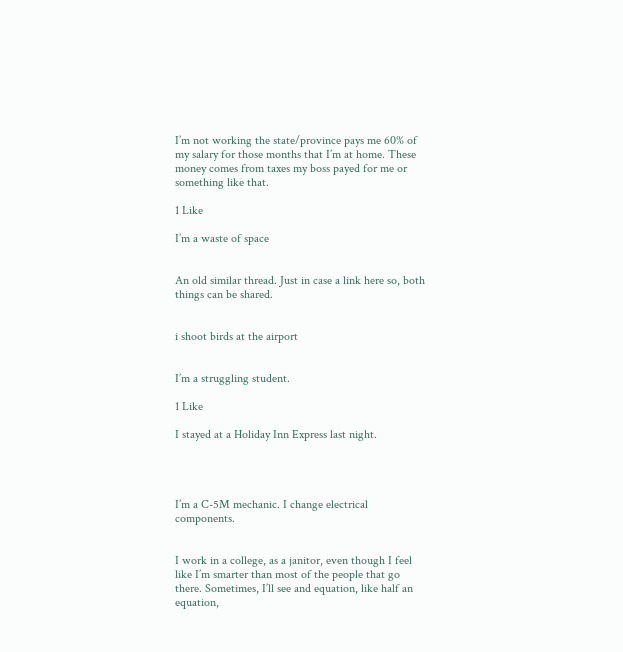I’m not working the state/province pays me 60% of my salary for those months that I’m at home. These money comes from taxes my boss payed for me or something like that.

1 Like

I’m a waste of space


An old similar thread. Just in case a link here so, both things can be shared.


i shoot birds at the airport


I’m a struggling student.

1 Like

I stayed at a Holiday Inn Express last night.




I’m a C-5M mechanic. I change electrical components.


I work in a college, as a janitor, even though I feel like I’m smarter than most of the people that go there. Sometimes, I’ll see and equation, like half an equation,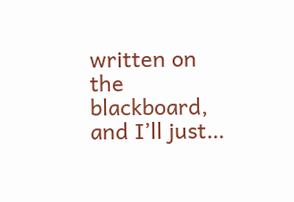written on the blackboard, and I’ll just…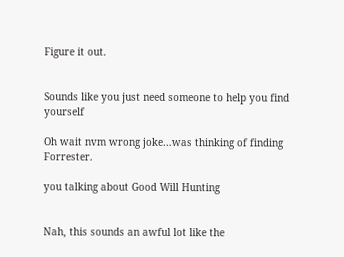Figure it out.


Sounds like you just need someone to help you find yourself

Oh wait nvm wrong joke…was thinking of finding Forrester.

you talking about Good Will Hunting


Nah, this sounds an awful lot like the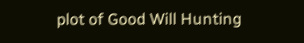plot of Good Will Hunting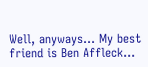Well, anyways… My best friend is Ben Affleck…